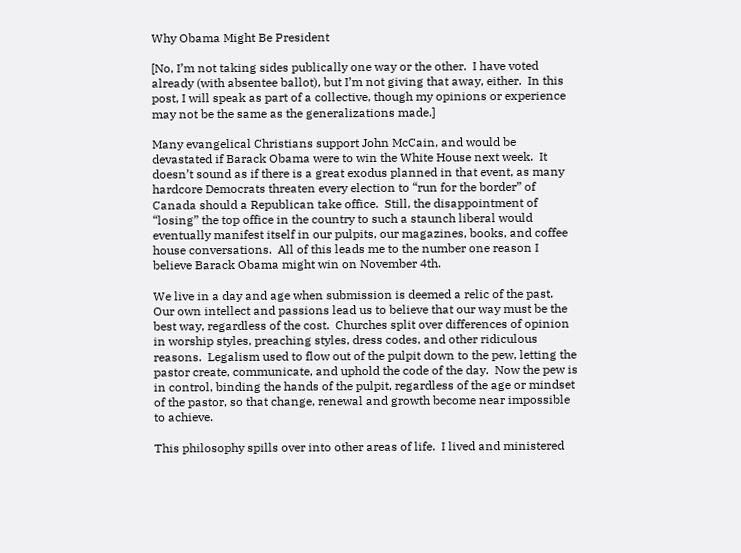Why Obama Might Be President

[No, I’m not taking sides publically one way or the other.  I have voted already (with absentee ballot), but I’m not giving that away, either.  In this post, I will speak as part of a collective, though my opinions or experience may not be the same as the generalizations made.]

Many evangelical Christians support John McCain, and would be devastated if Barack Obama were to win the White House next week.  It doesn’t sound as if there is a great exodus planned in that event, as many hardcore Democrats threaten every election to “run for the border” of Canada should a Republican take office.  Still, the disappointment of “losing” the top office in the country to such a staunch liberal would eventually manifest itself in our pulpits, our magazines, books, and coffee house conversations.  All of this leads me to the number one reason I believe Barack Obama might win on November 4th.

We live in a day and age when submission is deemed a relic of the past.  Our own intellect and passions lead us to believe that our way must be the best way, regardless of the cost.  Churches split over differences of opinion in worship styles, preaching styles, dress codes, and other ridiculous reasons.  Legalism used to flow out of the pulpit down to the pew, letting the pastor create, communicate, and uphold the code of the day.  Now the pew is in control, binding the hands of the pulpit, regardless of the age or mindset of the pastor, so that change, renewal and growth become near impossible to achieve.

This philosophy spills over into other areas of life.  I lived and ministered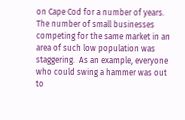on Cape Cod for a number of years.  The number of small businesses competing for the same market in an area of such low population was staggering.  As an example, everyone who could swing a hammer was out to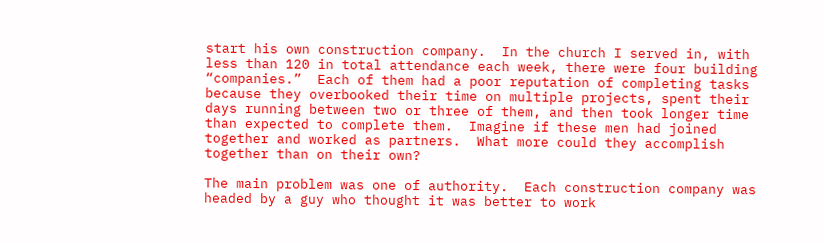start his own construction company.  In the church I served in, with less than 120 in total attendance each week, there were four building “companies.”  Each of them had a poor reputation of completing tasks because they overbooked their time on multiple projects, spent their days running between two or three of them, and then took longer time than expected to complete them.  Imagine if these men had joined together and worked as partners.  What more could they accomplish together than on their own?

The main problem was one of authority.  Each construction company was headed by a guy who thought it was better to work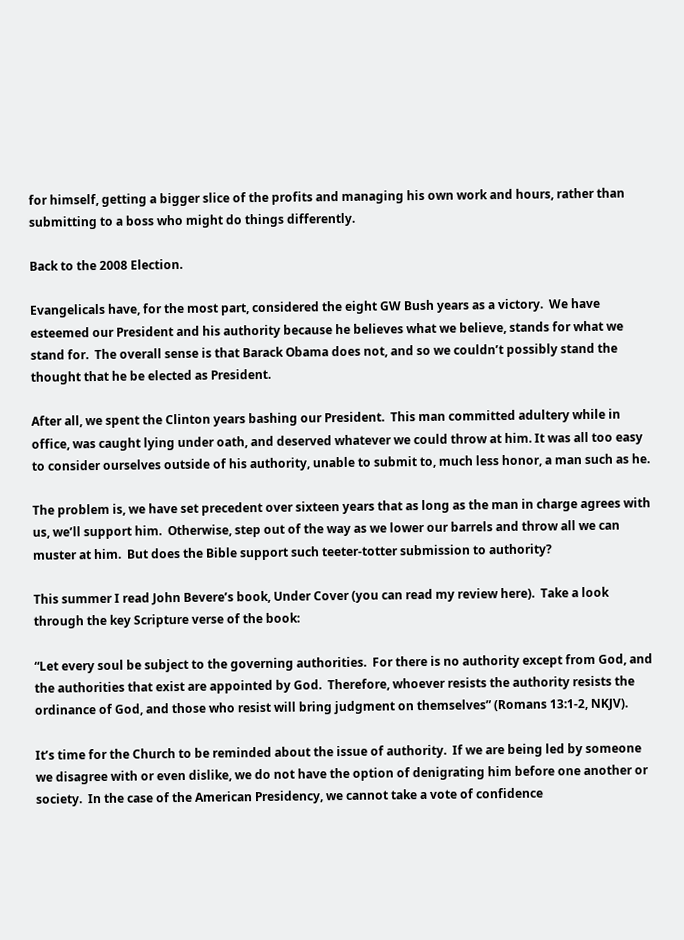for himself, getting a bigger slice of the profits and managing his own work and hours, rather than submitting to a boss who might do things differently.

Back to the 2008 Election.

Evangelicals have, for the most part, considered the eight GW Bush years as a victory.  We have esteemed our President and his authority because he believes what we believe, stands for what we stand for.  The overall sense is that Barack Obama does not, and so we couldn’t possibly stand the thought that he be elected as President.

After all, we spent the Clinton years bashing our President.  This man committed adultery while in office, was caught lying under oath, and deserved whatever we could throw at him. It was all too easy to consider ourselves outside of his authority, unable to submit to, much less honor, a man such as he.

The problem is, we have set precedent over sixteen years that as long as the man in charge agrees with us, we’ll support him.  Otherwise, step out of the way as we lower our barrels and throw all we can muster at him.  But does the Bible support such teeter-totter submission to authority?

This summer I read John Bevere’s book, Under Cover (you can read my review here).  Take a look through the key Scripture verse of the book:

“Let every soul be subject to the governing authorities.  For there is no authority except from God, and the authorities that exist are appointed by God.  Therefore, whoever resists the authority resists the ordinance of God, and those who resist will bring judgment on themselves” (Romans 13:1-2, NKJV).

It’s time for the Church to be reminded about the issue of authority.  If we are being led by someone we disagree with or even dislike, we do not have the option of denigrating him before one another or society.  In the case of the American Presidency, we cannot take a vote of confidence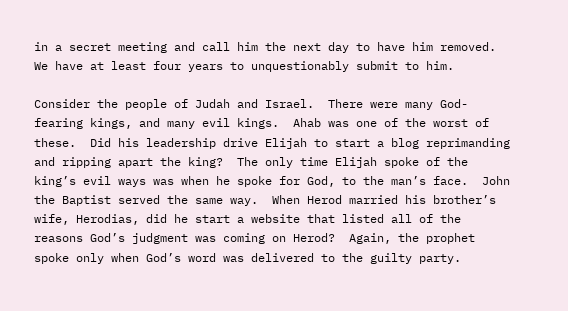in a secret meeting and call him the next day to have him removed.  We have at least four years to unquestionably submit to him.

Consider the people of Judah and Israel.  There were many God-fearing kings, and many evil kings.  Ahab was one of the worst of these.  Did his leadership drive Elijah to start a blog reprimanding and ripping apart the king?  The only time Elijah spoke of the king’s evil ways was when he spoke for God, to the man’s face.  John the Baptist served the same way.  When Herod married his brother’s wife, Herodias, did he start a website that listed all of the reasons God’s judgment was coming on Herod?  Again, the prophet spoke only when God’s word was delivered to the guilty party.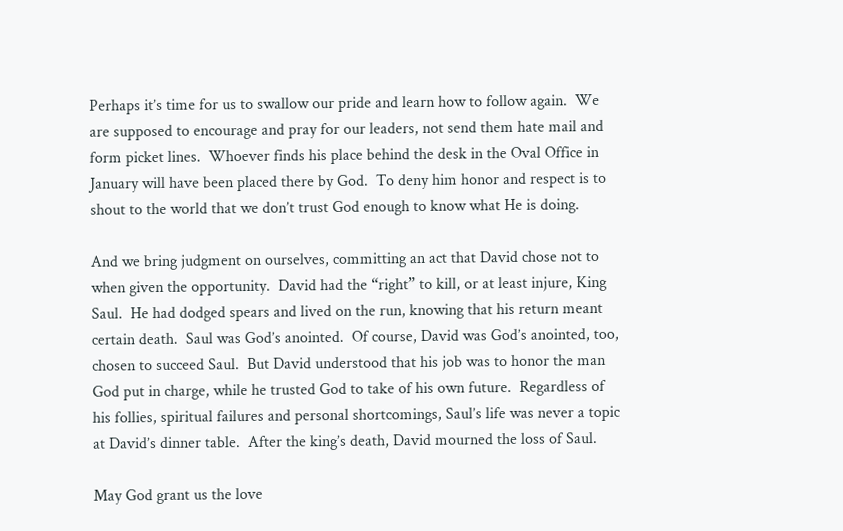Perhaps it’s time for us to swallow our pride and learn how to follow again.  We are supposed to encourage and pray for our leaders, not send them hate mail and form picket lines.  Whoever finds his place behind the desk in the Oval Office in January will have been placed there by God.  To deny him honor and respect is to shout to the world that we don’t trust God enough to know what He is doing.

And we bring judgment on ourselves, committing an act that David chose not to when given the opportunity.  David had the “right” to kill, or at least injure, King Saul.  He had dodged spears and lived on the run, knowing that his return meant certain death.  Saul was God’s anointed.  Of course, David was God’s anointed, too, chosen to succeed Saul.  But David understood that his job was to honor the man God put in charge, while he trusted God to take of his own future.  Regardless of his follies, spiritual failures and personal shortcomings, Saul’s life was never a topic at David’s dinner table.  After the king’s death, David mourned the loss of Saul.

May God grant us the love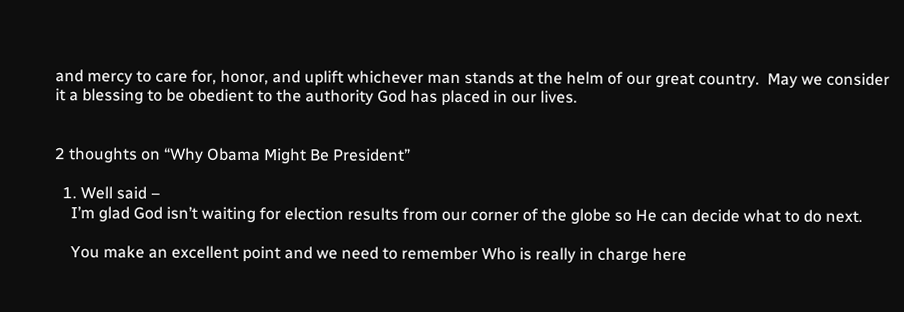and mercy to care for, honor, and uplift whichever man stands at the helm of our great country.  May we consider it a blessing to be obedient to the authority God has placed in our lives.


2 thoughts on “Why Obama Might Be President”

  1. Well said –
    I’m glad God isn’t waiting for election results from our corner of the globe so He can decide what to do next.

    You make an excellent point and we need to remember Who is really in charge here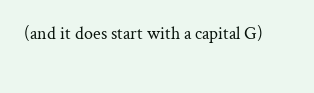(and it does start with a capital G)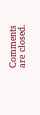Comments are closed.